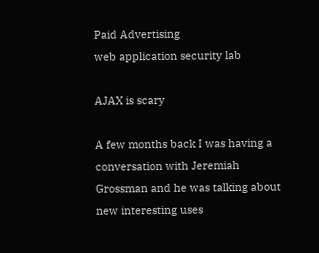Paid Advertising
web application security lab

AJAX is scary

A few months back I was having a conversation with Jeremiah Grossman and he was talking about new interesting uses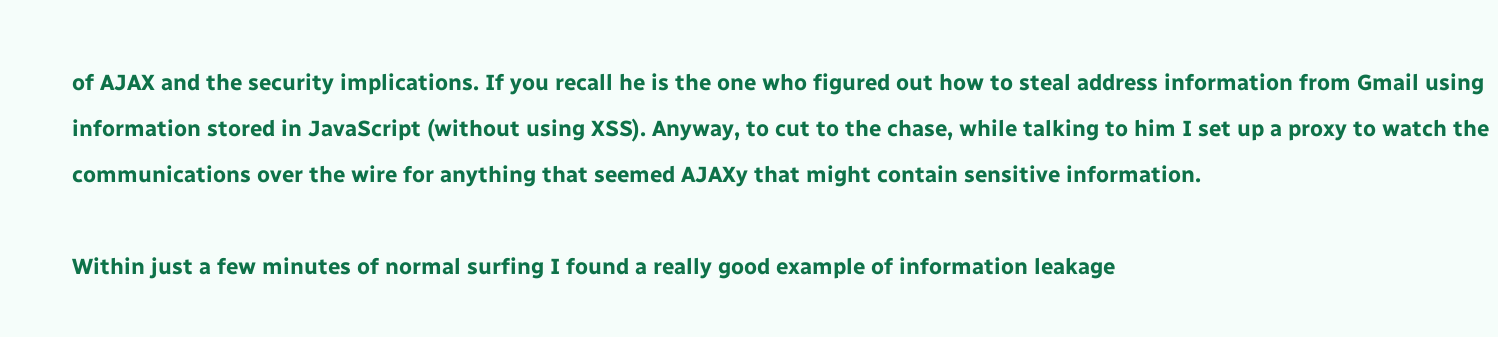of AJAX and the security implications. If you recall he is the one who figured out how to steal address information from Gmail using information stored in JavaScript (without using XSS). Anyway, to cut to the chase, while talking to him I set up a proxy to watch the communications over the wire for anything that seemed AJAXy that might contain sensitive information.

Within just a few minutes of normal surfing I found a really good example of information leakage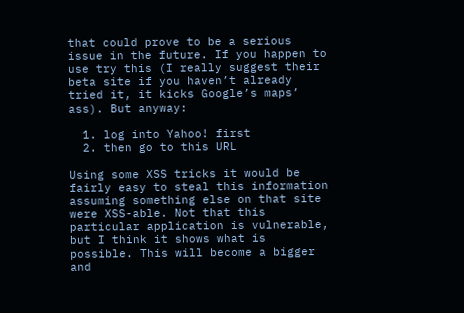that could prove to be a serious issue in the future. If you happen to use try this (I really suggest their beta site if you haven’t already tried it, it kicks Google’s maps’ ass). But anyway:

  1. log into Yahoo! first
  2. then go to this URL

Using some XSS tricks it would be fairly easy to steal this information assuming something else on that site were XSS-able. Not that this particular application is vulnerable, but I think it shows what is possible. This will become a bigger and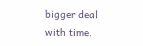bigger deal with time.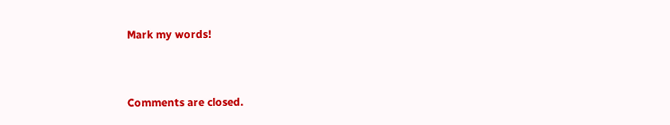Mark my words!


Comments are closed.